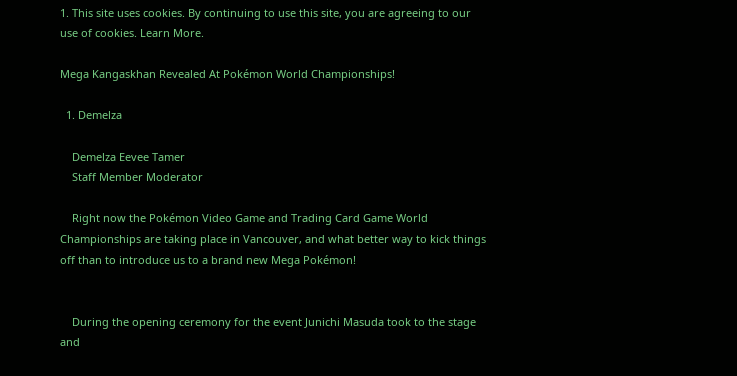1. This site uses cookies. By continuing to use this site, you are agreeing to our use of cookies. Learn More.

Mega Kangaskhan Revealed At Pokémon World Championships!

  1. Demelza

    Demelza Eevee Tamer
    Staff Member Moderator

    Right now the Pokémon Video Game and Trading Card Game World Championships are taking place in Vancouver, and what better way to kick things off than to introduce us to a brand new Mega Pokémon!


    During the opening ceremony for the event Junichi Masuda took to the stage and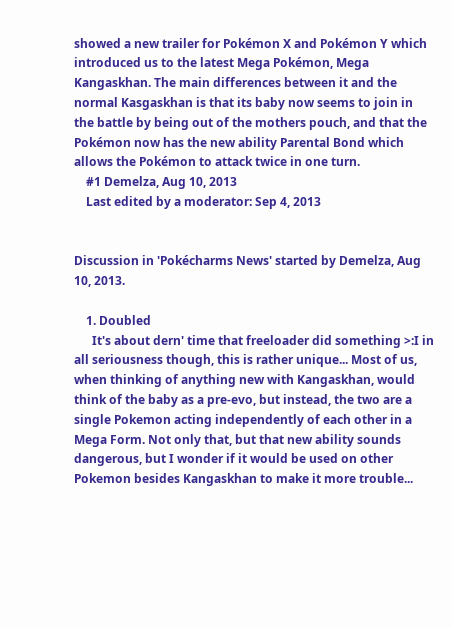showed a new trailer for Pokémon X and Pokémon Y which introduced us to the latest Mega Pokémon, Mega Kangaskhan. The main differences between it and the normal Kasgaskhan is that its baby now seems to join in the battle by being out of the mothers pouch, and that the Pokémon now has the new ability Parental Bond which allows the Pokémon to attack twice in one turn.
    #1 Demelza, Aug 10, 2013
    Last edited by a moderator: Sep 4, 2013


Discussion in 'Pokécharms News' started by Demelza, Aug 10, 2013.

    1. Doubled
      It's about dern' time that freeloader did something >:I in all seriousness though, this is rather unique... Most of us, when thinking of anything new with Kangaskhan, would think of the baby as a pre-evo, but instead, the two are a single Pokemon acting independently of each other in a Mega Form. Not only that, but that new ability sounds dangerous, but I wonder if it would be used on other Pokemon besides Kangaskhan to make it more trouble...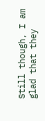Still though, I am glad that they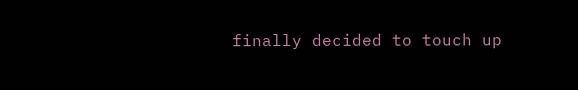finally decided to touch up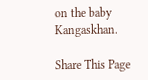on the baby Kangaskhan.

Share This Page